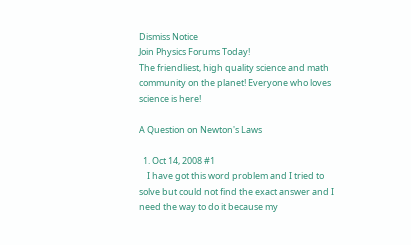Dismiss Notice
Join Physics Forums Today!
The friendliest, high quality science and math community on the planet! Everyone who loves science is here!

A Question on Newton's Laws

  1. Oct 14, 2008 #1
    I have got this word problem and I tried to solve but could not find the exact answer and I need the way to do it because my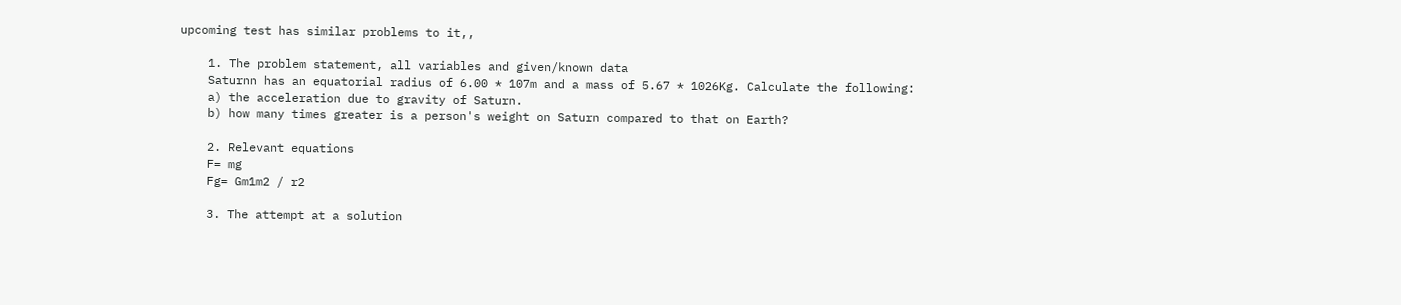upcoming test has similar problems to it,,

    1. The problem statement, all variables and given/known data
    Saturnn has an equatorial radius of 6.00 * 107m and a mass of 5.67 * 1026Kg. Calculate the following:
    a) the acceleration due to gravity of Saturn.
    b) how many times greater is a person's weight on Saturn compared to that on Earth?

    2. Relevant equations
    F= mg
    Fg= Gm1m2 / r2

    3. The attempt at a solution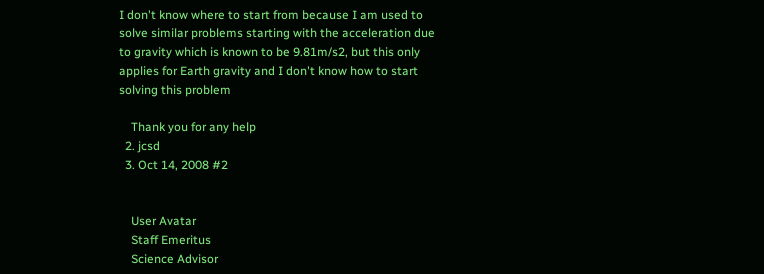I don't know where to start from because I am used to solve similar problems starting with the acceleration due to gravity which is known to be 9.81m/s2, but this only applies for Earth gravity and I don't know how to start solving this problem

    Thank you for any help
  2. jcsd
  3. Oct 14, 2008 #2


    User Avatar
    Staff Emeritus
    Science Advisor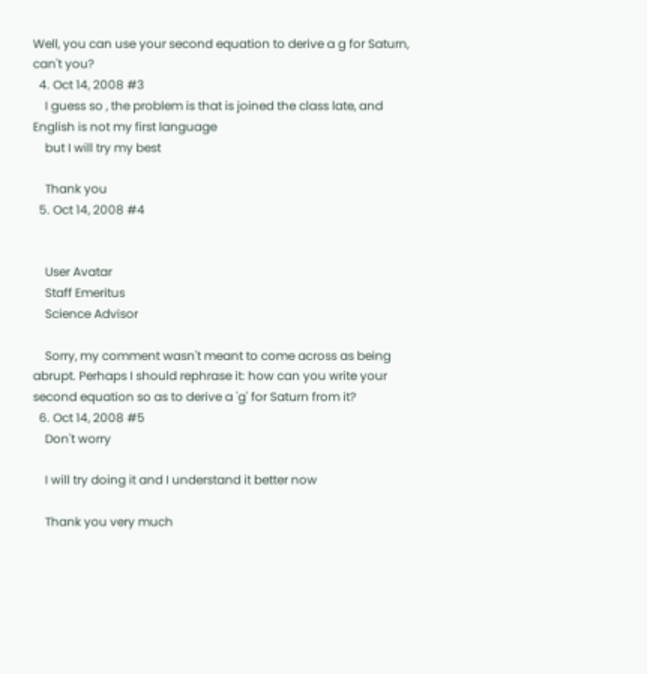Well, you can use your second equation to derive a g for Saturn, can't you?
  4. Oct 14, 2008 #3
    I guess so , the problem is that is joined the class late, and English is not my first language
    but I will try my best

    Thank you
  5. Oct 14, 2008 #4


    User Avatar
    Staff Emeritus
    Science Advisor

    Sorry, my comment wasn't meant to come across as being abrupt. Perhaps I should rephrase it: how can you write your second equation so as to derive a 'g' for Saturn from it?
  6. Oct 14, 2008 #5
    Don't worry

    I will try doing it and I understand it better now

    Thank you very much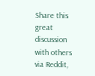Share this great discussion with others via Reddit,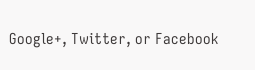Google+, Twitter, or Facebook